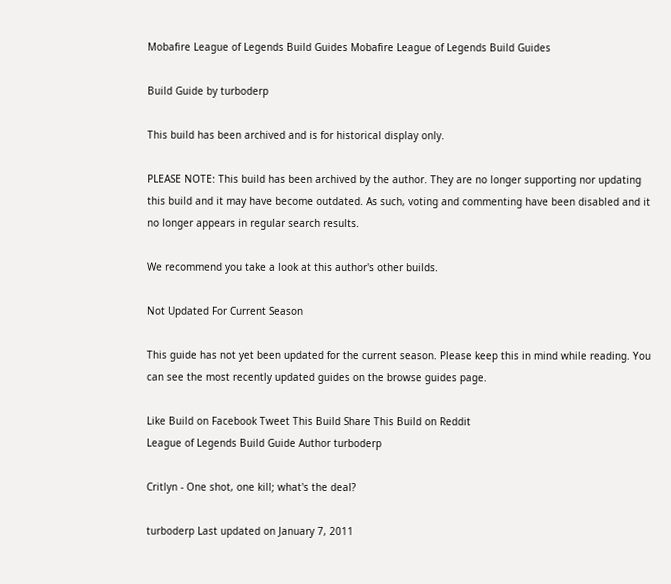Mobafire League of Legends Build Guides Mobafire League of Legends Build Guides

Build Guide by turboderp

This build has been archived and is for historical display only.

PLEASE NOTE: This build has been archived by the author. They are no longer supporting nor updating this build and it may have become outdated. As such, voting and commenting have been disabled and it no longer appears in regular search results.

We recommend you take a look at this author's other builds.

Not Updated For Current Season

This guide has not yet been updated for the current season. Please keep this in mind while reading. You can see the most recently updated guides on the browse guides page.

Like Build on Facebook Tweet This Build Share This Build on Reddit
League of Legends Build Guide Author turboderp

Critlyn - One shot, one kill; what's the deal?

turboderp Last updated on January 7, 2011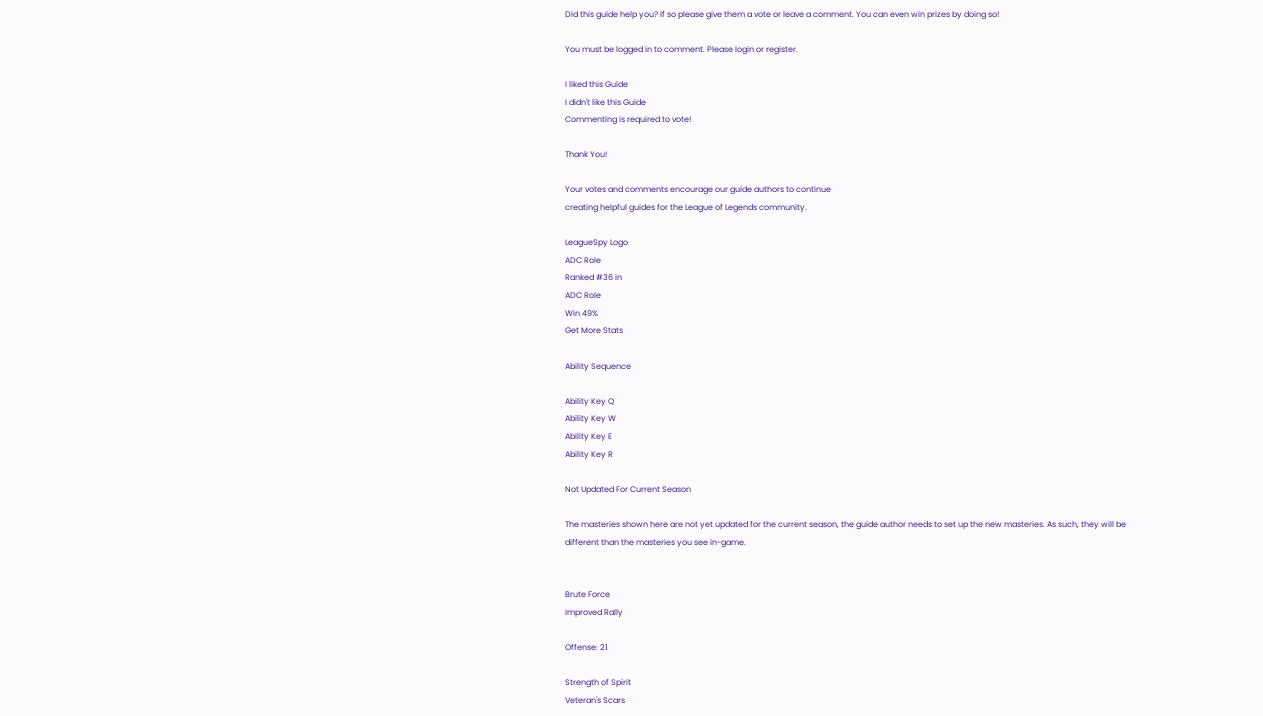Did this guide help you? If so please give them a vote or leave a comment. You can even win prizes by doing so!

You must be logged in to comment. Please login or register.

I liked this Guide
I didn't like this Guide
Commenting is required to vote!

Thank You!

Your votes and comments encourage our guide authors to continue
creating helpful guides for the League of Legends community.

LeagueSpy Logo
ADC Role
Ranked #36 in
ADC Role
Win 49%
Get More Stats

Ability Sequence

Ability Key Q
Ability Key W
Ability Key E
Ability Key R

Not Updated For Current Season

The masteries shown here are not yet updated for the current season, the guide author needs to set up the new masteries. As such, they will be different than the masteries you see in-game.


Brute Force
Improved Rally

Offense: 21

Strength of Spirit
Veteran's Scars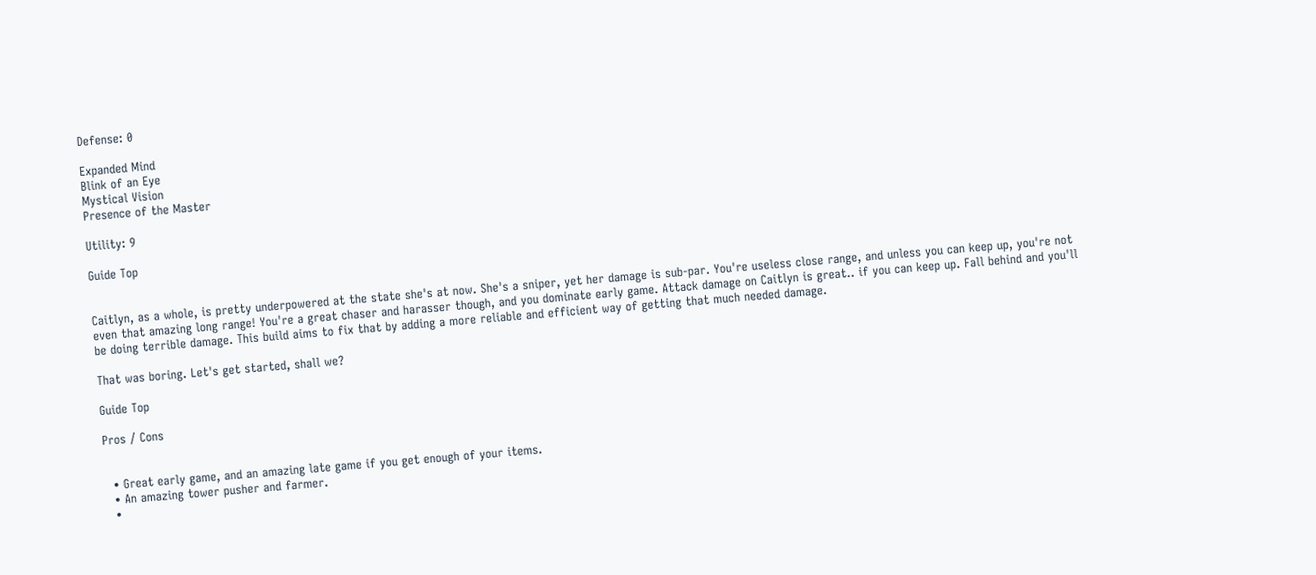Defense: 0

Expanded Mind
Blink of an Eye
Mystical Vision
Presence of the Master

Utility: 9

Guide Top


Caitlyn, as a whole, is pretty underpowered at the state she's at now. She's a sniper, yet her damage is sub-par. You're useless close range, and unless you can keep up, you're not even that amazing long range! You're a great chaser and harasser though, and you dominate early game. Attack damage on Caitlyn is great.. if you can keep up. Fall behind and you'll be doing terrible damage. This build aims to fix that by adding a more reliable and efficient way of getting that much needed damage.

That was boring. Let's get started, shall we?

Guide Top

Pros / Cons


  • Great early game, and an amazing late game if you get enough of your items.
  • An amazing tower pusher and farmer.
  •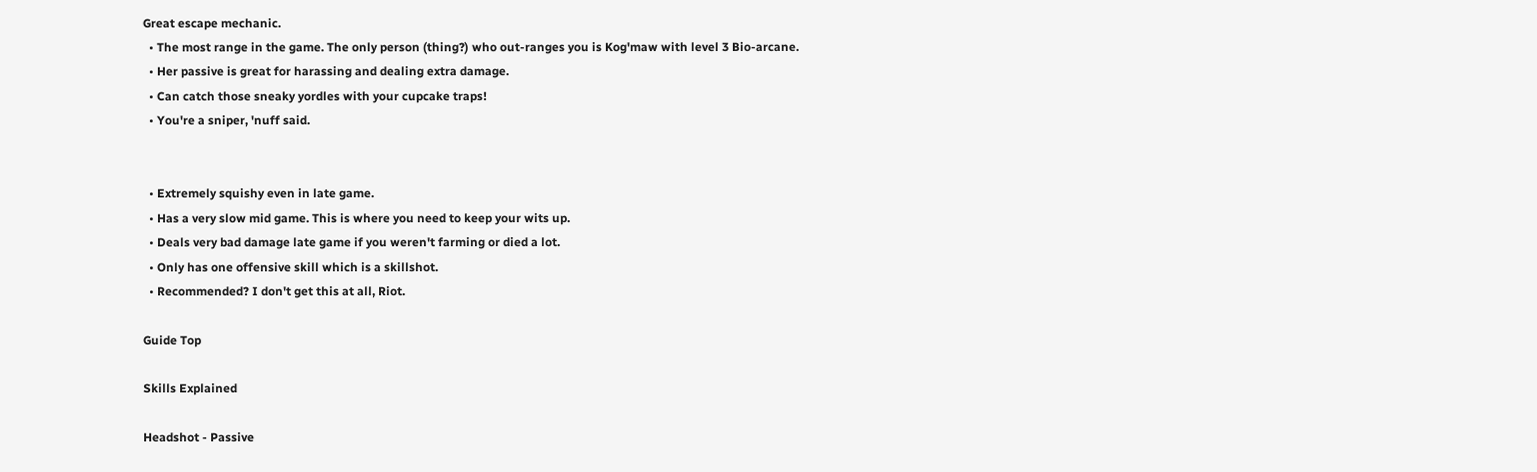Great escape mechanic.
  • The most range in the game. The only person (thing?) who out-ranges you is Kog'maw with level 3 Bio-arcane.
  • Her passive is great for harassing and dealing extra damage.
  • Can catch those sneaky yordles with your cupcake traps!
  • You're a sniper, 'nuff said.


  • Extremely squishy even in late game.
  • Has a very slow mid game. This is where you need to keep your wits up.
  • Deals very bad damage late game if you weren't farming or died a lot.
  • Only has one offensive skill which is a skillshot.
  • Recommended? I don't get this at all, Riot.

Guide Top

Skills Explained

Headshot - Passive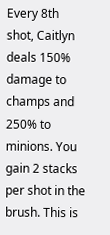Every 8th shot, Caitlyn deals 150% damage to champs and 250% to minions. You gain 2 stacks per shot in the brush. This is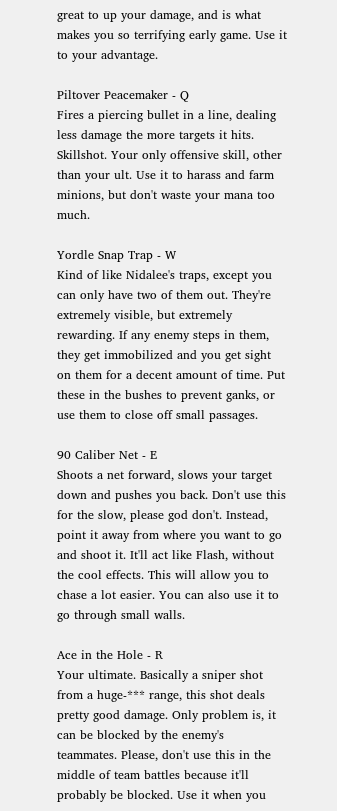great to up your damage, and is what makes you so terrifying early game. Use it to your advantage.

Piltover Peacemaker - Q
Fires a piercing bullet in a line, dealing less damage the more targets it hits. Skillshot. Your only offensive skill, other than your ult. Use it to harass and farm minions, but don't waste your mana too much.

Yordle Snap Trap - W
Kind of like Nidalee's traps, except you can only have two of them out. They're extremely visible, but extremely rewarding. If any enemy steps in them, they get immobilized and you get sight on them for a decent amount of time. Put these in the bushes to prevent ganks, or use them to close off small passages.

90 Caliber Net - E
Shoots a net forward, slows your target down and pushes you back. Don't use this for the slow, please god don't. Instead, point it away from where you want to go and shoot it. It'll act like Flash, without the cool effects. This will allow you to chase a lot easier. You can also use it to go through small walls.

Ace in the Hole - R
Your ultimate. Basically a sniper shot from a huge-*** range, this shot deals pretty good damage. Only problem is, it can be blocked by the enemy's teammates. Please, don't use this in the middle of team battles because it'll probably be blocked. Use it when you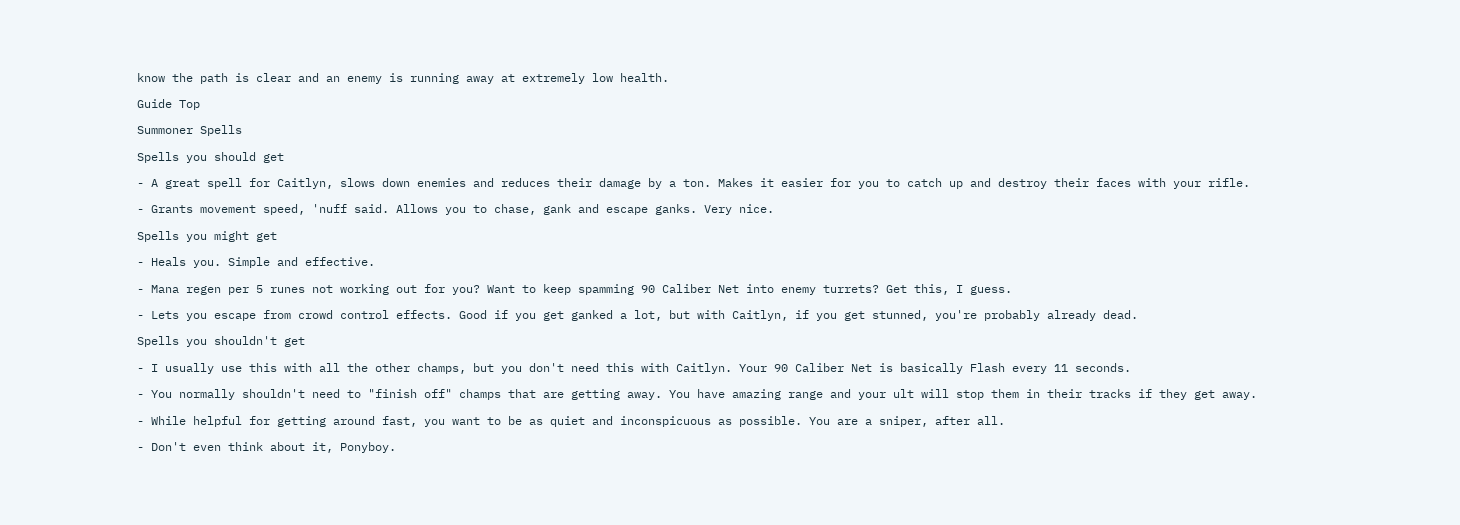know the path is clear and an enemy is running away at extremely low health.

Guide Top

Summoner Spells

Spells you should get

- A great spell for Caitlyn, slows down enemies and reduces their damage by a ton. Makes it easier for you to catch up and destroy their faces with your rifle.

- Grants movement speed, 'nuff said. Allows you to chase, gank and escape ganks. Very nice.

Spells you might get

- Heals you. Simple and effective.

- Mana regen per 5 runes not working out for you? Want to keep spamming 90 Caliber Net into enemy turrets? Get this, I guess.

- Lets you escape from crowd control effects. Good if you get ganked a lot, but with Caitlyn, if you get stunned, you're probably already dead.

Spells you shouldn't get

- I usually use this with all the other champs, but you don't need this with Caitlyn. Your 90 Caliber Net is basically Flash every 11 seconds.

- You normally shouldn't need to "finish off" champs that are getting away. You have amazing range and your ult will stop them in their tracks if they get away.

- While helpful for getting around fast, you want to be as quiet and inconspicuous as possible. You are a sniper, after all.

- Don't even think about it, Ponyboy.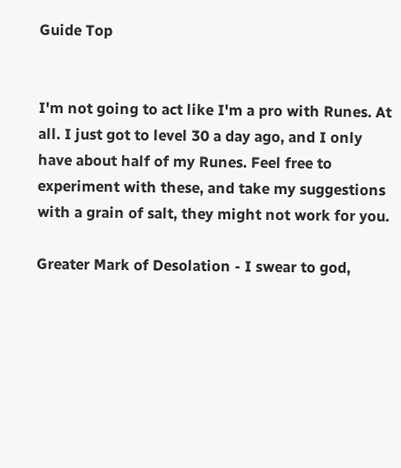Guide Top


I'm not going to act like I'm a pro with Runes. At all. I just got to level 30 a day ago, and I only have about half of my Runes. Feel free to experiment with these, and take my suggestions with a grain of salt, they might not work for you.

Greater Mark of Desolation - I swear to god,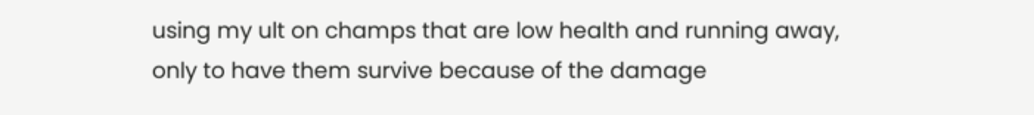using my ult on champs that are low health and running away, only to have them survive because of the damage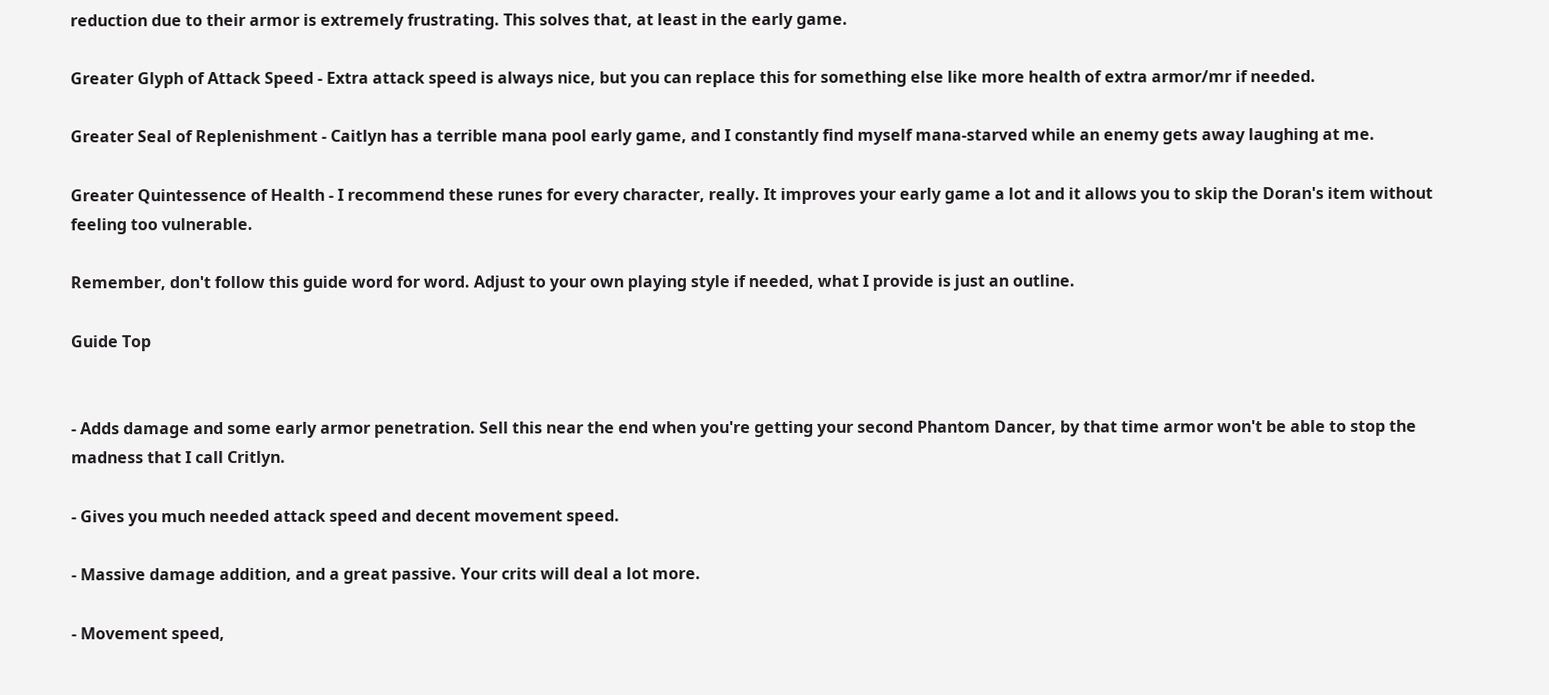reduction due to their armor is extremely frustrating. This solves that, at least in the early game.

Greater Glyph of Attack Speed - Extra attack speed is always nice, but you can replace this for something else like more health of extra armor/mr if needed.

Greater Seal of Replenishment - Caitlyn has a terrible mana pool early game, and I constantly find myself mana-starved while an enemy gets away laughing at me.

Greater Quintessence of Health - I recommend these runes for every character, really. It improves your early game a lot and it allows you to skip the Doran's item without feeling too vulnerable.

Remember, don't follow this guide word for word. Adjust to your own playing style if needed, what I provide is just an outline.

Guide Top


- Adds damage and some early armor penetration. Sell this near the end when you're getting your second Phantom Dancer, by that time armor won't be able to stop the madness that I call Critlyn.

- Gives you much needed attack speed and decent movement speed.

- Massive damage addition, and a great passive. Your crits will deal a lot more.

- Movement speed,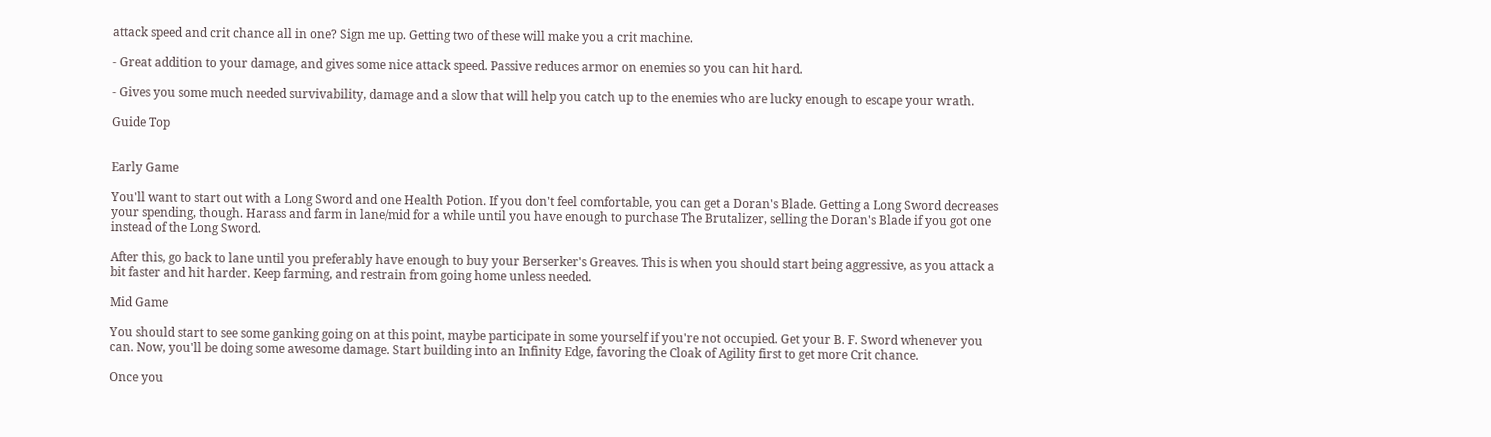attack speed and crit chance all in one? Sign me up. Getting two of these will make you a crit machine.

- Great addition to your damage, and gives some nice attack speed. Passive reduces armor on enemies so you can hit hard.

- Gives you some much needed survivability, damage and a slow that will help you catch up to the enemies who are lucky enough to escape your wrath.

Guide Top


Early Game

You'll want to start out with a Long Sword and one Health Potion. If you don't feel comfortable, you can get a Doran's Blade. Getting a Long Sword decreases your spending, though. Harass and farm in lane/mid for a while until you have enough to purchase The Brutalizer, selling the Doran's Blade if you got one instead of the Long Sword.

After this, go back to lane until you preferably have enough to buy your Berserker's Greaves. This is when you should start being aggressive, as you attack a bit faster and hit harder. Keep farming, and restrain from going home unless needed.

Mid Game

You should start to see some ganking going on at this point, maybe participate in some yourself if you're not occupied. Get your B. F. Sword whenever you can. Now, you'll be doing some awesome damage. Start building into an Infinity Edge, favoring the Cloak of Agility first to get more Crit chance.

Once you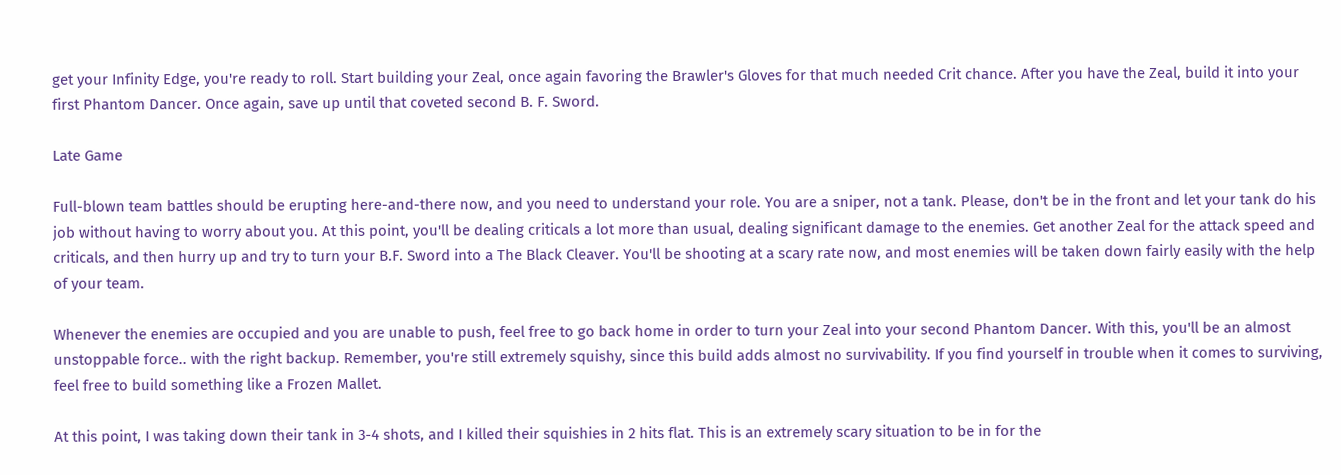get your Infinity Edge, you're ready to roll. Start building your Zeal, once again favoring the Brawler's Gloves for that much needed Crit chance. After you have the Zeal, build it into your first Phantom Dancer. Once again, save up until that coveted second B. F. Sword.

Late Game

Full-blown team battles should be erupting here-and-there now, and you need to understand your role. You are a sniper, not a tank. Please, don't be in the front and let your tank do his job without having to worry about you. At this point, you'll be dealing criticals a lot more than usual, dealing significant damage to the enemies. Get another Zeal for the attack speed and criticals, and then hurry up and try to turn your B.F. Sword into a The Black Cleaver. You'll be shooting at a scary rate now, and most enemies will be taken down fairly easily with the help of your team.

Whenever the enemies are occupied and you are unable to push, feel free to go back home in order to turn your Zeal into your second Phantom Dancer. With this, you'll be an almost unstoppable force.. with the right backup. Remember, you're still extremely squishy, since this build adds almost no survivability. If you find yourself in trouble when it comes to surviving, feel free to build something like a Frozen Mallet.

At this point, I was taking down their tank in 3-4 shots, and I killed their squishies in 2 hits flat. This is an extremely scary situation to be in for the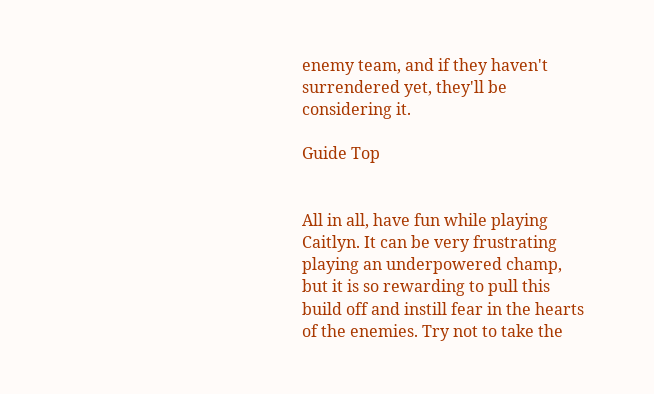enemy team, and if they haven't surrendered yet, they'll be considering it.

Guide Top


All in all, have fun while playing Caitlyn. It can be very frustrating playing an underpowered champ, but it is so rewarding to pull this build off and instill fear in the hearts of the enemies. Try not to take the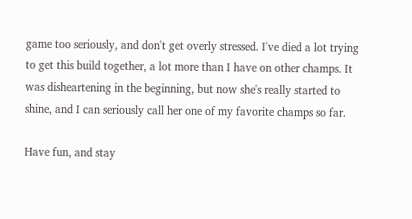game too seriously, and don't get overly stressed. I've died a lot trying to get this build together, a lot more than I have on other champs. It was disheartening in the beginning, but now she's really started to shine, and I can seriously call her one of my favorite champs so far.

Have fun, and stay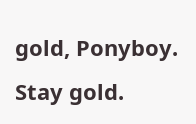gold, Ponyboy. Stay gold.